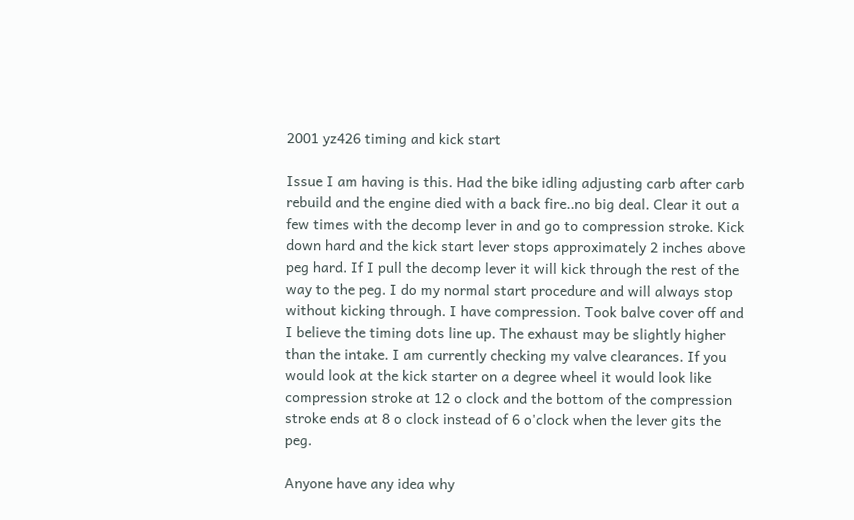2001 yz426 timing and kick start

Issue I am having is this. Had the bike idling adjusting carb after carb rebuild and the engine died with a back fire..no big deal. Clear it out a few times with the decomp lever in and go to compression stroke. Kick down hard and the kick start lever stops approximately 2 inches above peg hard. If I pull the decomp lever it will kick through the rest of the way to the peg. I do my normal start procedure and will always stop without kicking through. I have compression. Took balve cover off and I believe the timing dots line up. The exhaust may be slightly higher than the intake. I am currently checking my valve clearances. If you would look at the kick starter on a degree wheel it would look like compression stroke at 12 o clock and the bottom of the compression stroke ends at 8 o clock instead of 6 o'clock when the lever gits the peg.

Anyone have any idea why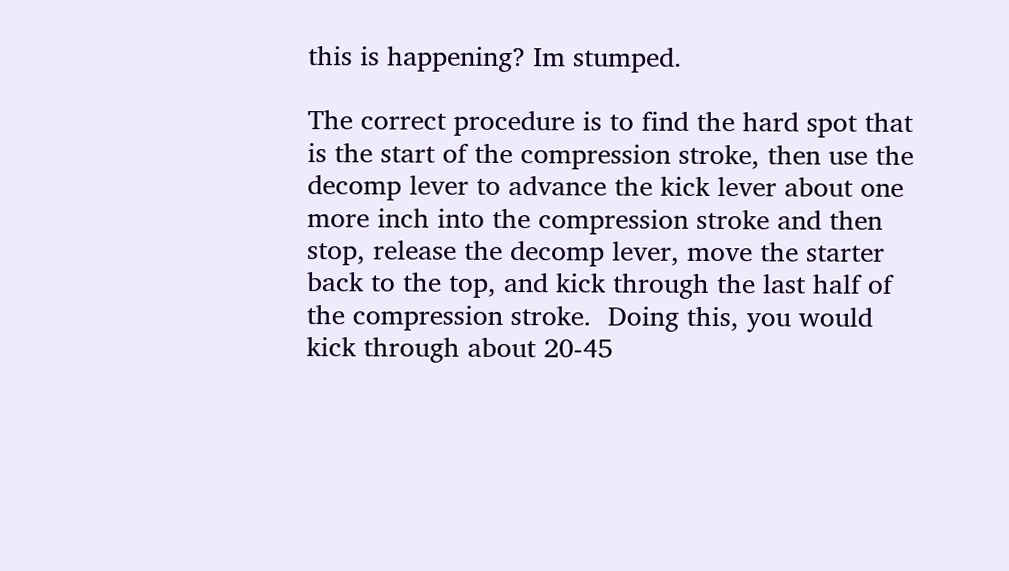this is happening? Im stumped.

The correct procedure is to find the hard spot that is the start of the compression stroke, then use the decomp lever to advance the kick lever about one more inch into the compression stroke and then stop, release the decomp lever, move the starter back to the top, and kick through the last half of the compression stroke.  Doing this, you would kick through about 20-45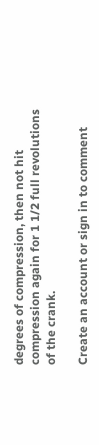degrees of compression, then not hit compression again for 1 1/2 full revolutions of the crank.

Create an account or sign in to comment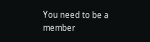You need to be a member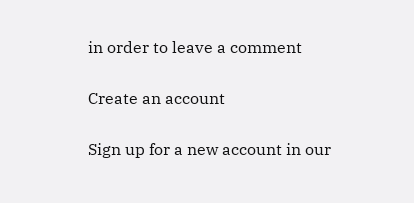in order to leave a comment

Create an account

Sign up for a new account in our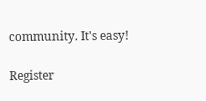community. It's easy!

Register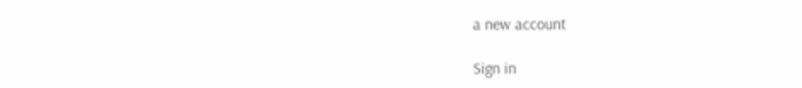a new account

Sign in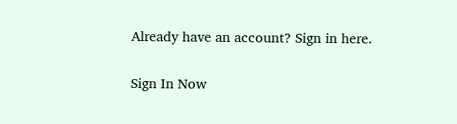Already have an account? Sign in here.

Sign In Now